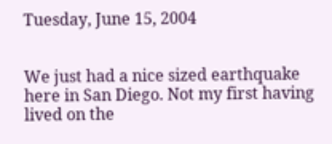Tuesday, June 15, 2004


We just had a nice sized earthquake here in San Diego. Not my first having lived on the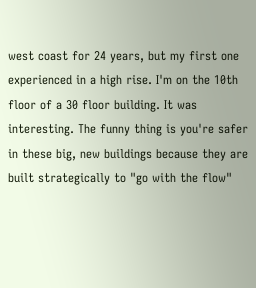west coast for 24 years, but my first one experienced in a high rise. I'm on the 10th floor of a 30 floor building. It was interesting. The funny thing is you're safer in these big, new buildings because they are built strategically to "go with the flow"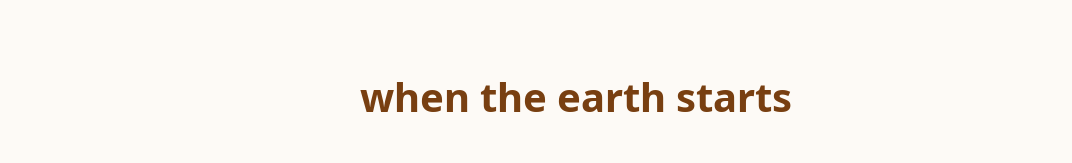when the earth starts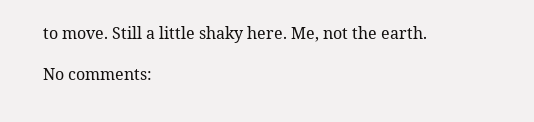to move. Still a little shaky here. Me, not the earth.

No comments: